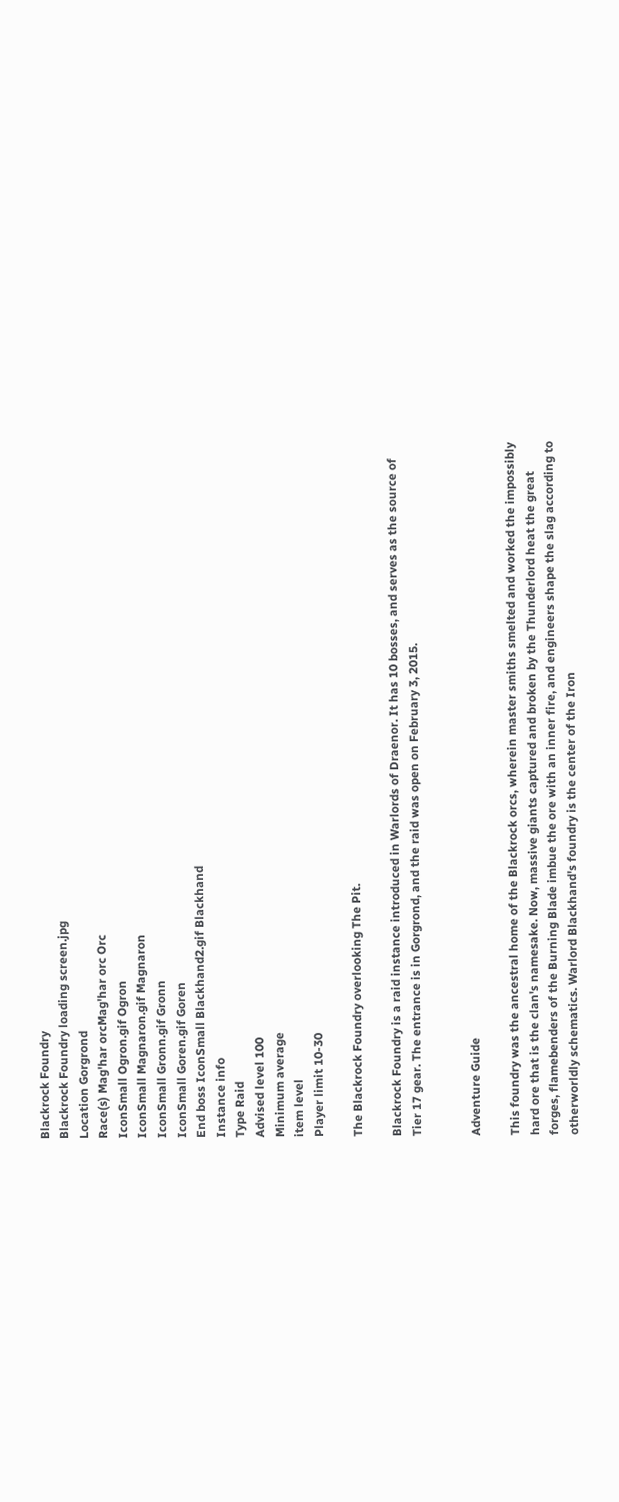Blackrock Foundry
Blackrock Foundry loading screen.jpg
Location Gorgrond
Race(s) Mag'har orcMag'har orc Orc
IconSmall Ogron.gif Ogron
IconSmall Magnaron.gif Magnaron
IconSmall Gronn.gif Gronn
IconSmall Goren.gif Goren
End boss IconSmall Blackhand2.gif Blackhand
Instance info
Type Raid
Advised level 100
Minimum average
item level
Player limit 10-30

The Blackrock Foundry overlooking The Pit.

Blackrock Foundry is a raid instance introduced in Warlords of Draenor. It has 10 bosses, and serves as the source of Tier 17 gear. The entrance is in Gorgrond, and the raid was open on February 3, 2015.


Adventure Guide

This foundry was the ancestral home of the Blackrock orcs, wherein master smiths smelted and worked the impossibly hard ore that is the clan's namesake. Now, massive giants captured and broken by the Thunderlord heat the great forges, flamebenders of the Burning Blade imbue the ore with an inner fire, and engineers shape the slag according to otherworldly schematics. Warlord Blackhand's foundry is the center of the Iron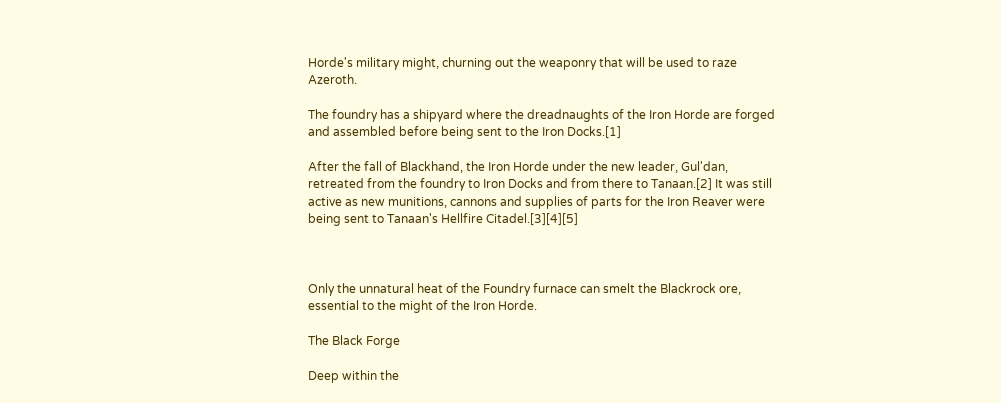Horde's military might, churning out the weaponry that will be used to raze Azeroth.

The foundry has a shipyard where the dreadnaughts of the Iron Horde are forged and assembled before being sent to the Iron Docks.[1]

After the fall of Blackhand, the Iron Horde under the new leader, Gul'dan, retreated from the foundry to Iron Docks and from there to Tanaan.[2] It was still active as new munitions, cannons and supplies of parts for the Iron Reaver were being sent to Tanaan's Hellfire Citadel.[3][4][5]



Only the unnatural heat of the Foundry furnace can smelt the Blackrock ore, essential to the might of the Iron Horde.

The Black Forge

Deep within the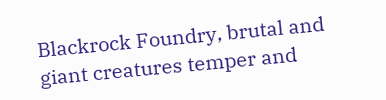Blackrock Foundry, brutal and giant creatures temper and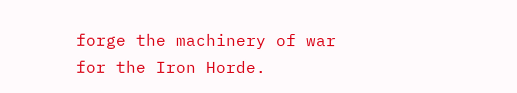forge the machinery of war for the Iron Horde.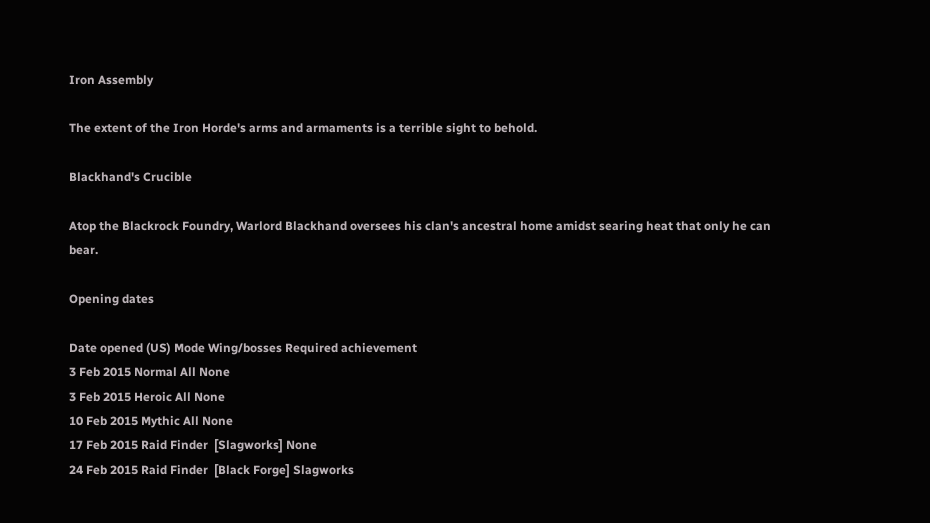Iron Assembly

The extent of the Iron Horde's arms and armaments is a terrible sight to behold.

Blackhand's Crucible

Atop the Blackrock Foundry, Warlord Blackhand oversees his clan's ancestral home amidst searing heat that only he can bear.

Opening dates

Date opened (US) Mode Wing/bosses Required achievement
3 Feb 2015 Normal All None
3 Feb 2015 Heroic All None
10 Feb 2015 Mythic All None
17 Feb 2015 Raid Finder  [Slagworks] None
24 Feb 2015 Raid Finder  [Black Forge] Slagworks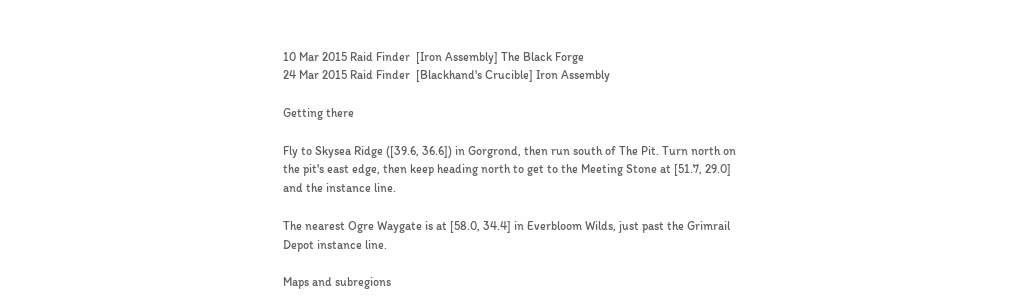10 Mar 2015 Raid Finder  [Iron Assembly] The Black Forge
24 Mar 2015 Raid Finder  [Blackhand's Crucible] Iron Assembly

Getting there

Fly to Skysea Ridge ([39.6, 36.6]) in Gorgrond, then run south of The Pit. Turn north on the pit's east edge, then keep heading north to get to the Meeting Stone at [51.7, 29.0] and the instance line.

The nearest Ogre Waygate is at [58.0, 34.4] in Everbloom Wilds, just past the Grimrail Depot instance line.

Maps and subregions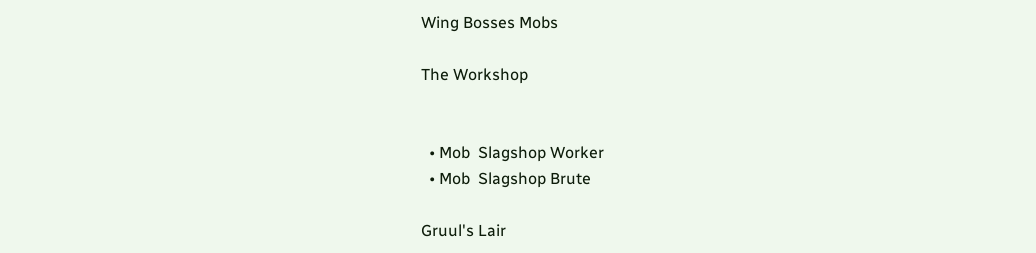Wing Bosses Mobs

The Workshop


  • Mob  Slagshop Worker
  • Mob  Slagshop Brute

Gruul's Lair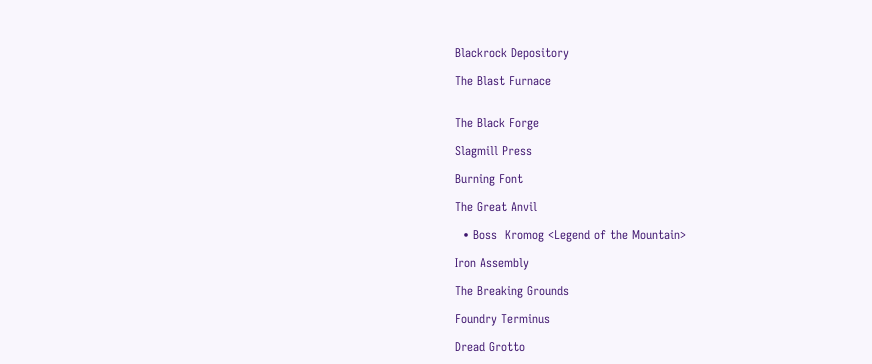Blackrock Depository

The Blast Furnace


The Black Forge

Slagmill Press

Burning Font

The Great Anvil

  • Boss  Kromog <Legend of the Mountain>

Iron Assembly

The Breaking Grounds

Foundry Terminus

Dread Grotto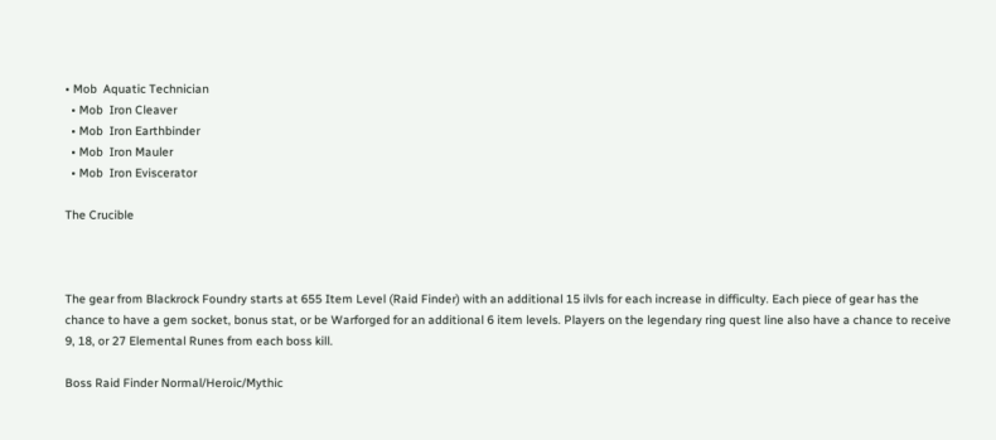• Mob  Aquatic Technician
  • Mob  Iron Cleaver
  • Mob  Iron Earthbinder
  • Mob  Iron Mauler
  • Mob  Iron Eviscerator

The Crucible



The gear from Blackrock Foundry starts at 655 Item Level (Raid Finder) with an additional 15 ilvls for each increase in difficulty. Each piece of gear has the chance to have a gem socket, bonus stat, or be Warforged for an additional 6 item levels. Players on the legendary ring quest line also have a chance to receive 9, 18, or 27 Elemental Runes from each boss kill.

Boss Raid Finder Normal/Heroic/Mythic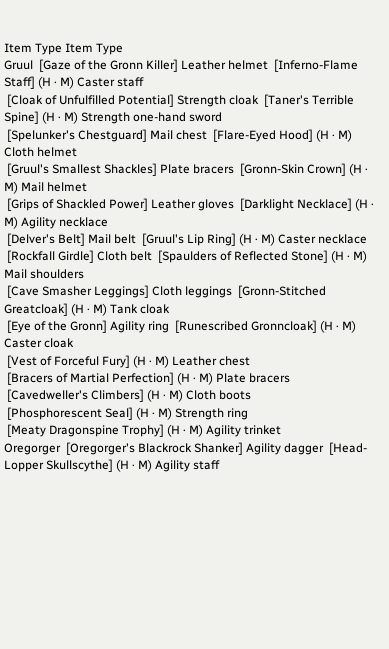Item Type Item Type
Gruul  [Gaze of the Gronn Killer] Leather helmet  [Inferno-Flame Staff] (H · M) Caster staff
 [Cloak of Unfulfilled Potential] Strength cloak  [Taner's Terrible Spine] (H · M) Strength one-hand sword
 [Spelunker's Chestguard] Mail chest  [Flare-Eyed Hood] (H · M) Cloth helmet
 [Gruul's Smallest Shackles] Plate bracers  [Gronn-Skin Crown] (H · M) Mail helmet
 [Grips of Shackled Power] Leather gloves  [Darklight Necklace] (H · M) Agility necklace
 [Delver's Belt] Mail belt  [Gruul's Lip Ring] (H · M) Caster necklace
 [Rockfall Girdle] Cloth belt  [Spaulders of Reflected Stone] (H · M) Mail shoulders
 [Cave Smasher Leggings] Cloth leggings  [Gronn-Stitched Greatcloak] (H · M) Tank cloak
 [Eye of the Gronn] Agility ring  [Runescribed Gronncloak] (H · M) Caster cloak
 [Vest of Forceful Fury] (H · M) Leather chest
 [Bracers of Martial Perfection] (H · M) Plate bracers
 [Cavedweller's Climbers] (H · M) Cloth boots
 [Phosphorescent Seal] (H · M) Strength ring
 [Meaty Dragonspine Trophy] (H · M) Agility trinket
Oregorger  [Oregorger's Blackrock Shanker] Agility dagger  [Head-Lopper Skullscythe] (H · M) Agility staff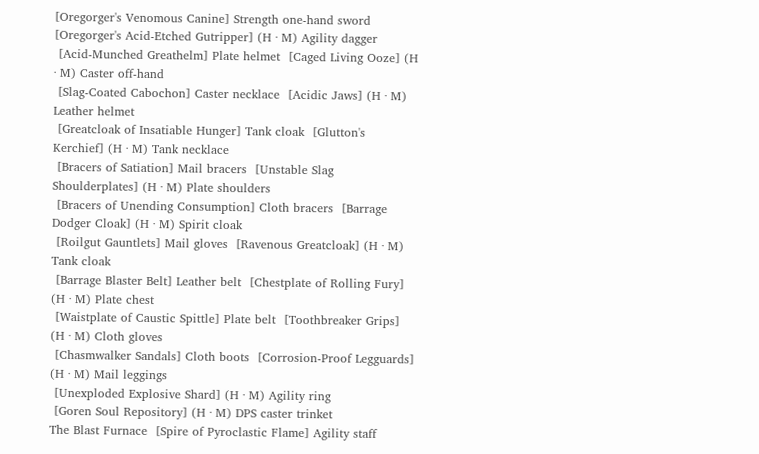[Oregorger's Venomous Canine] Strength one-hand sword  [Oregorger's Acid-Etched Gutripper] (H · M) Agility dagger
 [Acid-Munched Greathelm] Plate helmet  [Caged Living Ooze] (H · M) Caster off-hand
 [Slag-Coated Cabochon] Caster necklace  [Acidic Jaws] (H · M) Leather helmet
 [Greatcloak of Insatiable Hunger] Tank cloak  [Glutton's Kerchief] (H · M) Tank necklace
 [Bracers of Satiation] Mail bracers  [Unstable Slag Shoulderplates] (H · M) Plate shoulders
 [Bracers of Unending Consumption] Cloth bracers  [Barrage Dodger Cloak] (H · M) Spirit cloak
 [Roilgut Gauntlets] Mail gloves  [Ravenous Greatcloak] (H · M) Tank cloak
 [Barrage Blaster Belt] Leather belt  [Chestplate of Rolling Fury] (H · M) Plate chest
 [Waistplate of Caustic Spittle] Plate belt  [Toothbreaker Grips] (H · M) Cloth gloves
 [Chasmwalker Sandals] Cloth boots  [Corrosion-Proof Legguards] (H · M) Mail leggings
 [Unexploded Explosive Shard] (H · M) Agility ring
 [Goren Soul Repository] (H · M) DPS caster trinket
The Blast Furnace  [Spire of Pyroclastic Flame] Agility staff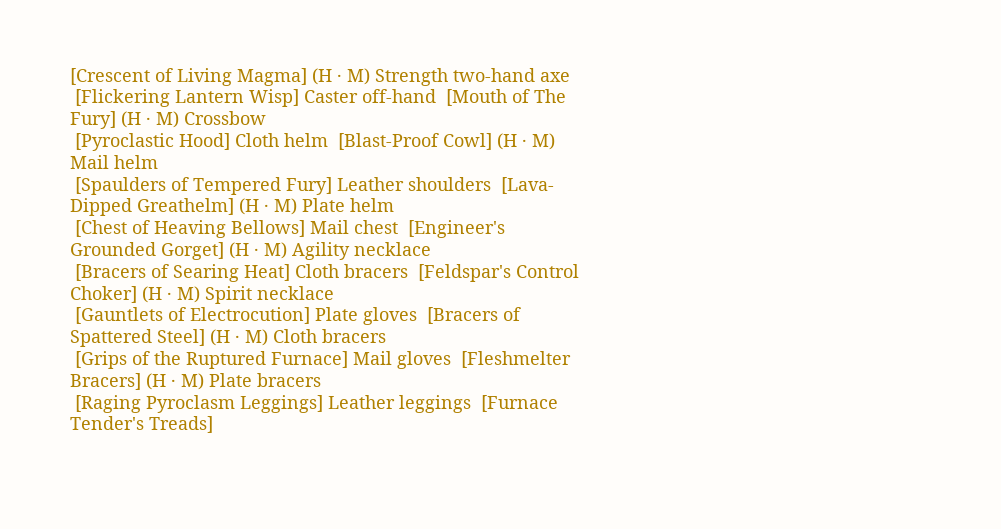[Crescent of Living Magma] (H · M) Strength two-hand axe
 [Flickering Lantern Wisp] Caster off-hand  [Mouth of The Fury] (H · M) Crossbow
 [Pyroclastic Hood] Cloth helm  [Blast-Proof Cowl] (H · M) Mail helm
 [Spaulders of Tempered Fury] Leather shoulders  [Lava-Dipped Greathelm] (H · M) Plate helm
 [Chest of Heaving Bellows] Mail chest  [Engineer's Grounded Gorget] (H · M) Agility necklace
 [Bracers of Searing Heat] Cloth bracers  [Feldspar's Control Choker] (H · M) Spirit necklace
 [Gauntlets of Electrocution] Plate gloves  [Bracers of Spattered Steel] (H · M) Cloth bracers
 [Grips of the Ruptured Furnace] Mail gloves  [Fleshmelter Bracers] (H · M) Plate bracers
 [Raging Pyroclasm Leggings] Leather leggings  [Furnace Tender's Treads]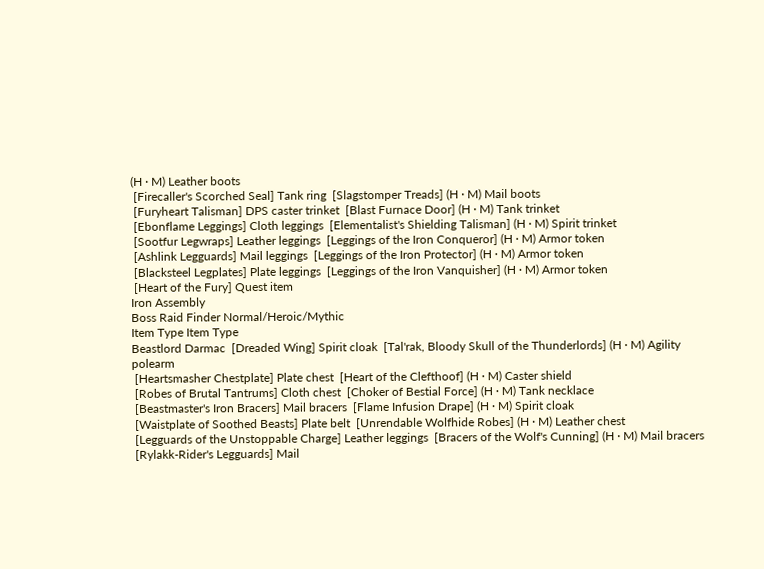(H · M) Leather boots
 [Firecaller's Scorched Seal] Tank ring  [Slagstomper Treads] (H · M) Mail boots
 [Furyheart Talisman] DPS caster trinket  [Blast Furnace Door] (H · M) Tank trinket
 [Ebonflame Leggings] Cloth leggings  [Elementalist's Shielding Talisman] (H · M) Spirit trinket
 [Sootfur Legwraps] Leather leggings  [Leggings of the Iron Conqueror] (H · M) Armor token
 [Ashlink Legguards] Mail leggings  [Leggings of the Iron Protector] (H · M) Armor token
 [Blacksteel Legplates] Plate leggings  [Leggings of the Iron Vanquisher] (H · M) Armor token
 [Heart of the Fury] Quest item
Iron Assembly
Boss Raid Finder Normal/Heroic/Mythic
Item Type Item Type
Beastlord Darmac  [Dreaded Wing] Spirit cloak  [Tal'rak, Bloody Skull of the Thunderlords] (H · M) Agility polearm
 [Heartsmasher Chestplate] Plate chest  [Heart of the Clefthoof] (H · M) Caster shield
 [Robes of Brutal Tantrums] Cloth chest  [Choker of Bestial Force] (H · M) Tank necklace
 [Beastmaster's Iron Bracers] Mail bracers  [Flame Infusion Drape] (H · M) Spirit cloak
 [Waistplate of Soothed Beasts] Plate belt  [Unrendable Wolfhide Robes] (H · M) Leather chest
 [Legguards of the Unstoppable Charge] Leather leggings  [Bracers of the Wolf's Cunning] (H · M) Mail bracers
 [Rylakk-Rider's Legguards] Mail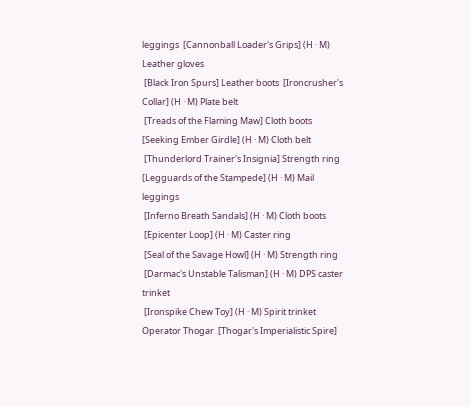leggings  [Cannonball Loader's Grips] (H · M) Leather gloves
 [Black Iron Spurs] Leather boots  [Ironcrusher's Collar] (H · M) Plate belt
 [Treads of the Flaming Maw] Cloth boots  [Seeking Ember Girdle] (H · M) Cloth belt
 [Thunderlord Trainer's Insignia] Strength ring  [Legguards of the Stampede] (H · M) Mail leggings
 [Inferno Breath Sandals] (H · M) Cloth boots
 [Epicenter Loop] (H · M) Caster ring
 [Seal of the Savage Howl] (H · M) Strength ring
 [Darmac's Unstable Talisman] (H · M) DPS caster trinket
 [Ironspike Chew Toy] (H · M) Spirit trinket
Operator Thogar  [Thogar's Imperialistic Spire]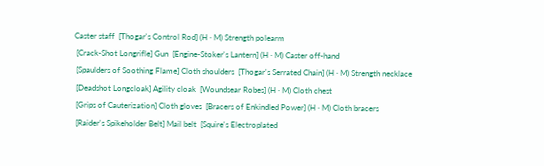Caster staff  [Thogar's Control Rod] (H · M) Strength polearm
 [Crack-Shot Longrifle] Gun  [Engine-Stoker's Lantern] (H · M) Caster off-hand
 [Spaulders of Soothing Flame] Cloth shoulders  [Thogar's Serrated Chain] (H · M) Strength necklace
 [Deadshot Longcloak] Agility cloak  [Woundsear Robes] (H · M) Cloth chest
 [Grips of Cauterization] Cloth gloves  [Bracers of Enkindled Power] (H · M) Cloth bracers
 [Raider's Spikeholder Belt] Mail belt  [Squire's Electroplated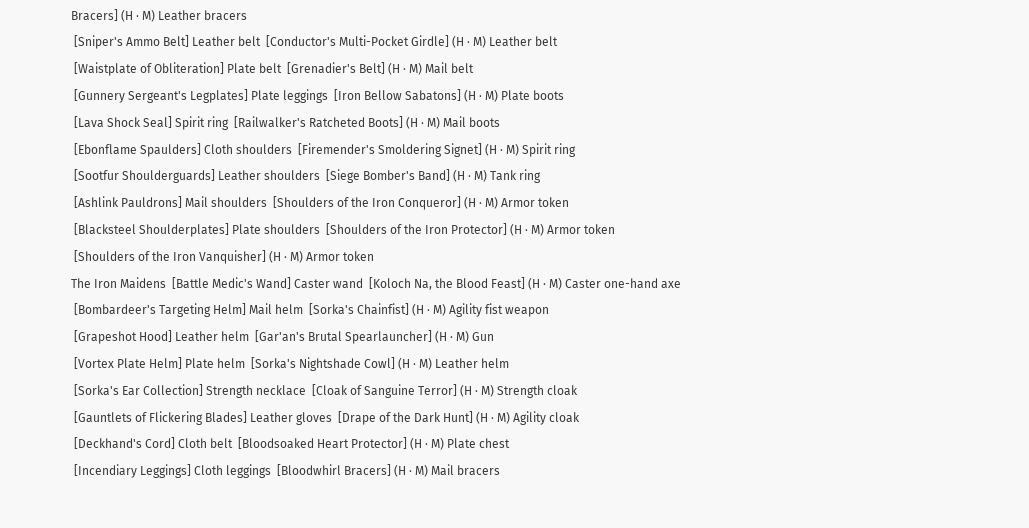Bracers] (H · M) Leather bracers
 [Sniper's Ammo Belt] Leather belt  [Conductor's Multi-Pocket Girdle] (H · M) Leather belt
 [Waistplate of Obliteration] Plate belt  [Grenadier's Belt] (H · M) Mail belt
 [Gunnery Sergeant's Legplates] Plate leggings  [Iron Bellow Sabatons] (H · M) Plate boots
 [Lava Shock Seal] Spirit ring  [Railwalker's Ratcheted Boots] (H · M) Mail boots
 [Ebonflame Spaulders] Cloth shoulders  [Firemender's Smoldering Signet] (H · M) Spirit ring
 [Sootfur Shoulderguards] Leather shoulders  [Siege Bomber's Band] (H · M) Tank ring
 [Ashlink Pauldrons] Mail shoulders  [Shoulders of the Iron Conqueror] (H · M) Armor token
 [Blacksteel Shoulderplates] Plate shoulders  [Shoulders of the Iron Protector] (H · M) Armor token
 [Shoulders of the Iron Vanquisher] (H · M) Armor token
The Iron Maidens  [Battle Medic's Wand] Caster wand  [Koloch Na, the Blood Feast] (H · M) Caster one-hand axe
 [Bombardeer's Targeting Helm] Mail helm  [Sorka's Chainfist] (H · M) Agility fist weapon
 [Grapeshot Hood] Leather helm  [Gar'an's Brutal Spearlauncher] (H · M) Gun
 [Vortex Plate Helm] Plate helm  [Sorka's Nightshade Cowl] (H · M) Leather helm
 [Sorka's Ear Collection] Strength necklace  [Cloak of Sanguine Terror] (H · M) Strength cloak
 [Gauntlets of Flickering Blades] Leather gloves  [Drape of the Dark Hunt] (H · M) Agility cloak
 [Deckhand's Cord] Cloth belt  [Bloodsoaked Heart Protector] (H · M) Plate chest
 [Incendiary Leggings] Cloth leggings  [Bloodwhirl Bracers] (H · M) Mail bracers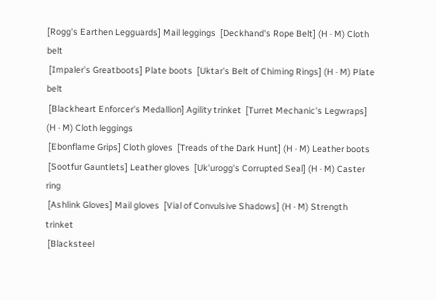[Rogg's Earthen Legguards] Mail leggings  [Deckhand's Rope Belt] (H · M) Cloth belt
 [Impaler's Greatboots] Plate boots  [Uktar's Belt of Chiming Rings] (H · M) Plate belt
 [Blackheart Enforcer's Medallion] Agility trinket  [Turret Mechanic's Legwraps] (H · M) Cloth leggings
 [Ebonflame Grips] Cloth gloves  [Treads of the Dark Hunt] (H · M) Leather boots
 [Sootfur Gauntlets] Leather gloves  [Uk'urogg's Corrupted Seal] (H · M) Caster ring
 [Ashlink Gloves] Mail gloves  [Vial of Convulsive Shadows] (H · M) Strength trinket
 [Blacksteel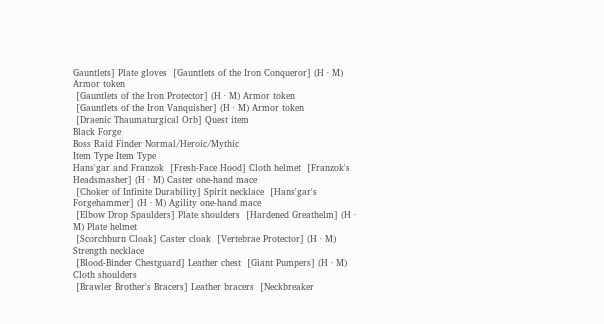Gauntlets] Plate gloves  [Gauntlets of the Iron Conqueror] (H · M) Armor token
 [Gauntlets of the Iron Protector] (H · M) Armor token
 [Gauntlets of the Iron Vanquisher] (H · M) Armor token
 [Draenic Thaumaturgical Orb] Quest item
Black Forge
Boss Raid Finder Normal/Heroic/Mythic
Item Type Item Type
Hans'gar and Franzok  [Fresh-Face Hood] Cloth helmet  [Franzok's Headsmasher] (H · M) Caster one-hand mace
 [Choker of Infinite Durability] Spirit necklace  [Hans'gar's Forgehammer] (H · M) Agility one-hand mace
 [Elbow Drop Spaulders] Plate shoulders  [Hardened Greathelm] (H · M) Plate helmet
 [Scorchburn Cloak] Caster cloak  [Vertebrae Protector] (H · M) Strength necklace
 [Blood-Binder Chestguard] Leather chest  [Giant Pumpers] (H · M) Cloth shoulders
 [Brawler Brother's Bracers] Leather bracers  [Neckbreaker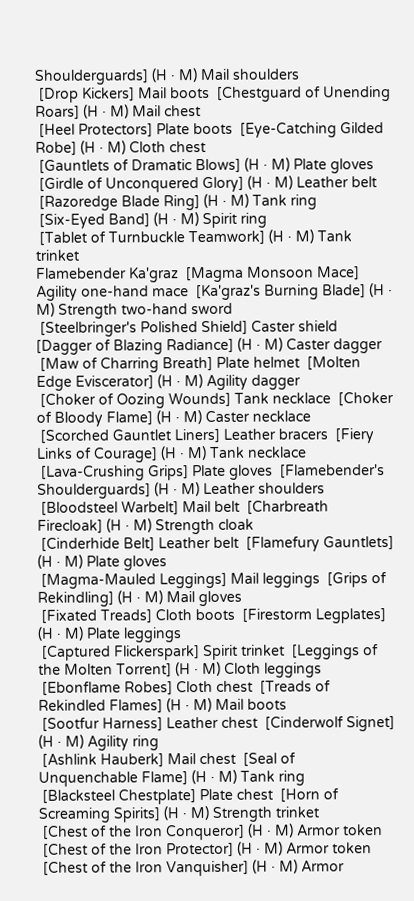Shoulderguards] (H · M) Mail shoulders
 [Drop Kickers] Mail boots  [Chestguard of Unending Roars] (H · M) Mail chest
 [Heel Protectors] Plate boots  [Eye-Catching Gilded Robe] (H · M) Cloth chest
 [Gauntlets of Dramatic Blows] (H · M) Plate gloves
 [Girdle of Unconquered Glory] (H · M) Leather belt
 [Razoredge Blade Ring] (H · M) Tank ring
 [Six-Eyed Band] (H · M) Spirit ring
 [Tablet of Turnbuckle Teamwork] (H · M) Tank trinket
Flamebender Ka'graz  [Magma Monsoon Mace] Agility one-hand mace  [Ka'graz's Burning Blade] (H · M) Strength two-hand sword
 [Steelbringer's Polished Shield] Caster shield  [Dagger of Blazing Radiance] (H · M) Caster dagger
 [Maw of Charring Breath] Plate helmet  [Molten Edge Eviscerator] (H · M) Agility dagger
 [Choker of Oozing Wounds] Tank necklace  [Choker of Bloody Flame] (H · M) Caster necklace
 [Scorched Gauntlet Liners] Leather bracers  [Fiery Links of Courage] (H · M) Tank necklace
 [Lava-Crushing Grips] Plate gloves  [Flamebender's Shoulderguards] (H · M) Leather shoulders
 [Bloodsteel Warbelt] Mail belt  [Charbreath Firecloak] (H · M) Strength cloak
 [Cinderhide Belt] Leather belt  [Flamefury Gauntlets] (H · M) Plate gloves
 [Magma-Mauled Leggings] Mail leggings  [Grips of Rekindling] (H · M) Mail gloves
 [Fixated Treads] Cloth boots  [Firestorm Legplates] (H · M) Plate leggings
 [Captured Flickerspark] Spirit trinket  [Leggings of the Molten Torrent] (H · M) Cloth leggings
 [Ebonflame Robes] Cloth chest  [Treads of Rekindled Flames] (H · M) Mail boots
 [Sootfur Harness] Leather chest  [Cinderwolf Signet] (H · M) Agility ring
 [Ashlink Hauberk] Mail chest  [Seal of Unquenchable Flame] (H · M) Tank ring
 [Blacksteel Chestplate] Plate chest  [Horn of Screaming Spirits] (H · M) Strength trinket
 [Chest of the Iron Conqueror] (H · M) Armor token
 [Chest of the Iron Protector] (H · M) Armor token
 [Chest of the Iron Vanquisher] (H · M) Armor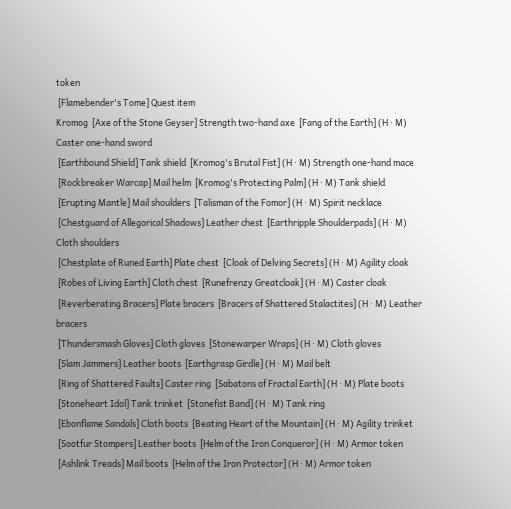token
 [Flamebender's Tome] Quest item
Kromog  [Axe of the Stone Geyser] Strength two-hand axe  [Fang of the Earth] (H · M) Caster one-hand sword
 [Earthbound Shield] Tank shield  [Kromog's Brutal Fist] (H · M) Strength one-hand mace
 [Rockbreaker Warcap] Mail helm  [Kromog's Protecting Palm] (H · M) Tank shield
 [Erupting Mantle] Mail shoulders  [Talisman of the Fomor] (H · M) Spirit necklace
 [Chestguard of Allegorical Shadows] Leather chest  [Earthripple Shoulderpads] (H · M) Cloth shoulders
 [Chestplate of Runed Earth] Plate chest  [Cloak of Delving Secrets] (H · M) Agility cloak
 [Robes of Living Earth] Cloth chest  [Runefrenzy Greatcloak] (H · M) Caster cloak
 [Reverberating Bracers] Plate bracers  [Bracers of Shattered Stalactites] (H · M) Leather bracers
 [Thundersmash Gloves] Cloth gloves  [Stonewarper Wraps] (H · M) Cloth gloves
 [Slam Jammers] Leather boots  [Earthgrasp Girdle] (H · M) Mail belt
 [Ring of Shattered Faults] Caster ring  [Sabatons of Fractal Earth] (H · M) Plate boots
 [Stoneheart Idol] Tank trinket  [Stonefist Band] (H · M) Tank ring
 [Ebonflame Sandals] Cloth boots  [Beating Heart of the Mountain] (H · M) Agility trinket
 [Sootfur Stompers] Leather boots  [Helm of the Iron Conqueror] (H · M) Armor token
 [Ashlink Treads] Mail boots  [Helm of the Iron Protector] (H · M) Armor token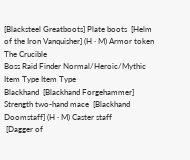[Blacksteel Greatboots] Plate boots  [Helm of the Iron Vanquisher] (H · M) Armor token
The Crucible
Boss Raid Finder Normal/Heroic/Mythic
Item Type Item Type
Blackhand  [Blackhand Forgehammer] Strength two-hand mace  [Blackhand Doomstaff] (H · M) Caster staff
 [Dagger of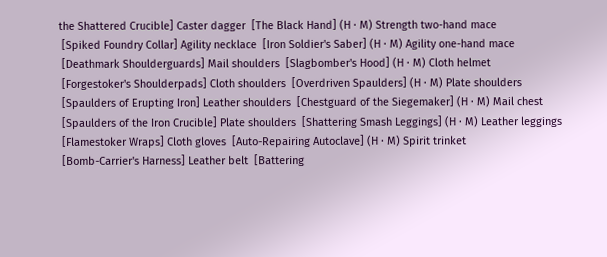the Shattered Crucible] Caster dagger  [The Black Hand] (H · M) Strength two-hand mace
 [Spiked Foundry Collar] Agility necklace  [Iron Soldier's Saber] (H · M) Agility one-hand mace
 [Deathmark Shoulderguards] Mail shoulders  [Slagbomber's Hood] (H · M) Cloth helmet
 [Forgestoker's Shoulderpads] Cloth shoulders  [Overdriven Spaulders] (H · M) Plate shoulders
 [Spaulders of Erupting Iron] Leather shoulders  [Chestguard of the Siegemaker] (H · M) Mail chest
 [Spaulders of the Iron Crucible] Plate shoulders  [Shattering Smash Leggings] (H · M) Leather leggings
 [Flamestoker Wraps] Cloth gloves  [Auto-Repairing Autoclave] (H · M) Spirit trinket
 [Bomb-Carrier's Harness] Leather belt  [Battering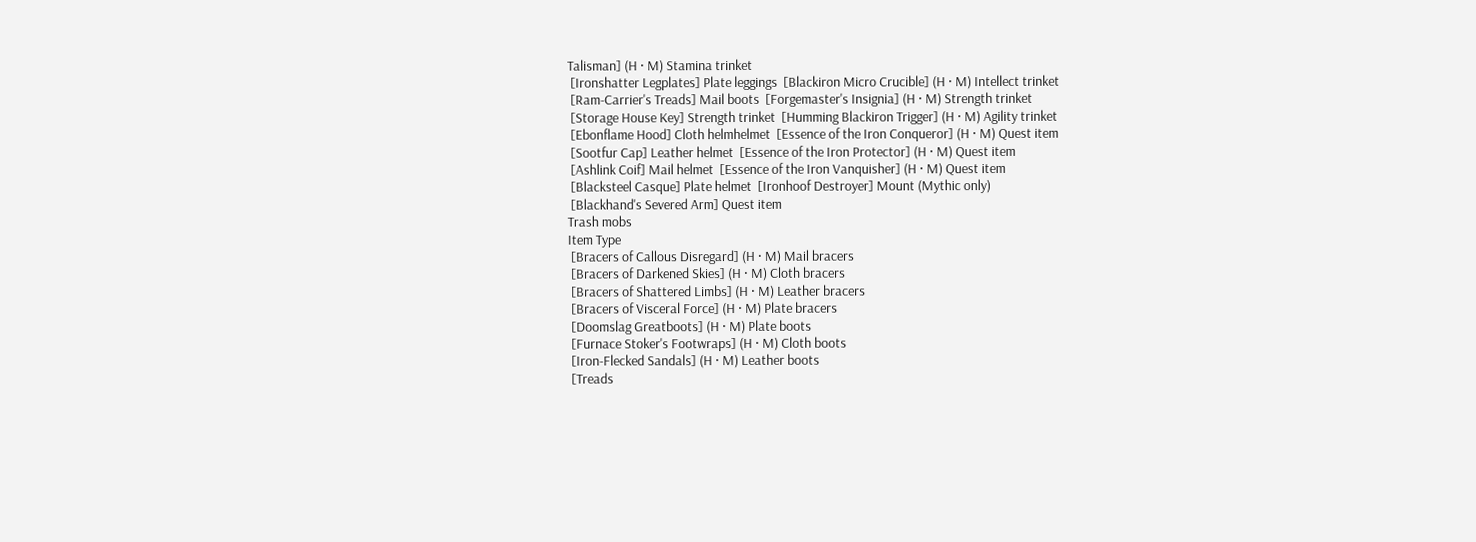Talisman] (H · M) Stamina trinket
 [Ironshatter Legplates] Plate leggings  [Blackiron Micro Crucible] (H · M) Intellect trinket
 [Ram-Carrier's Treads] Mail boots  [Forgemaster's Insignia] (H · M) Strength trinket
 [Storage House Key] Strength trinket  [Humming Blackiron Trigger] (H · M) Agility trinket
 [Ebonflame Hood] Cloth helmhelmet  [Essence of the Iron Conqueror] (H · M) Quest item
 [Sootfur Cap] Leather helmet  [Essence of the Iron Protector] (H · M) Quest item
 [Ashlink Coif] Mail helmet  [Essence of the Iron Vanquisher] (H · M) Quest item
 [Blacksteel Casque] Plate helmet  [Ironhoof Destroyer] Mount (Mythic only)
 [Blackhand's Severed Arm] Quest item
Trash mobs
Item Type
 [Bracers of Callous Disregard] (H · M) Mail bracers
 [Bracers of Darkened Skies] (H · M) Cloth bracers
 [Bracers of Shattered Limbs] (H · M) Leather bracers
 [Bracers of Visceral Force] (H · M) Plate bracers
 [Doomslag Greatboots] (H · M) Plate boots
 [Furnace Stoker's Footwraps] (H · M) Cloth boots
 [Iron-Flecked Sandals] (H · M) Leather boots
 [Treads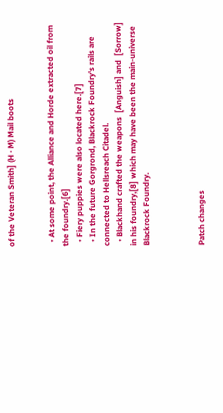of the Veteran Smith] (H · M) Mail boots


  • At some point, the Alliance and Horde extracted oil from the foundry.[6]
  • Fiery puppies were also located here.[7]
  • In the future Gorgrond, Blackrock Foundry's rails are connected to Hellsreach Citadel.
  • Blackhand crafted the weapons  [Anguish] and  [Sorrow] in his foundry,[8] which may have been the main-universe Blackrock Foundry.



Patch changes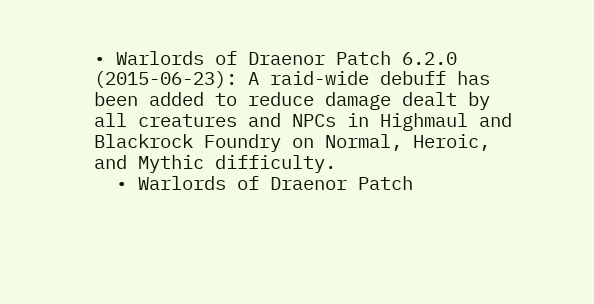• Warlords of Draenor Patch 6.2.0 (2015-06-23): A raid-wide debuff has been added to reduce damage dealt by all creatures and NPCs in Highmaul and Blackrock Foundry on Normal, Heroic, and Mythic difficulty.
  • Warlords of Draenor Patch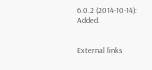6.0.2 (2014-10-14): Added.


External links